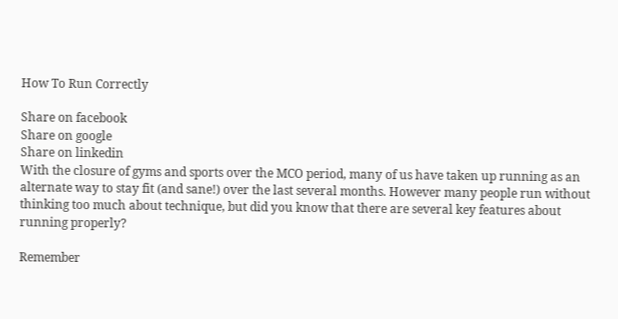How To Run Correctly

Share on facebook
Share on google
Share on linkedin
With the closure of gyms and sports over the MCO period, many of us have taken up running as an alternate way to stay fit (and sane!) over the last several months. However many people run without thinking too much about technique, but did you know that there are several key features about running properly?

Remember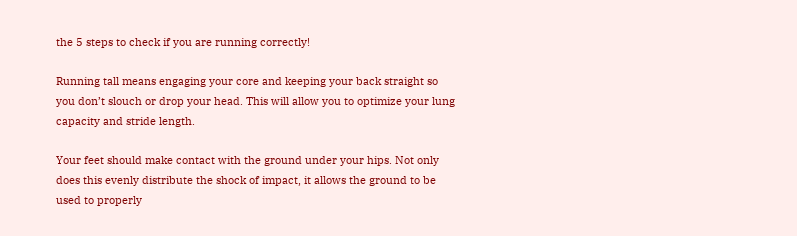the 5 steps to check if you are running correctly!

Running tall means engaging your core and keeping your back straight so you don’t slouch or drop your head. This will allow you to optimize your lung capacity and stride length.

Your feet should make contact with the ground under your hips. Not only does this evenly distribute the shock of impact, it allows the ground to be used to properly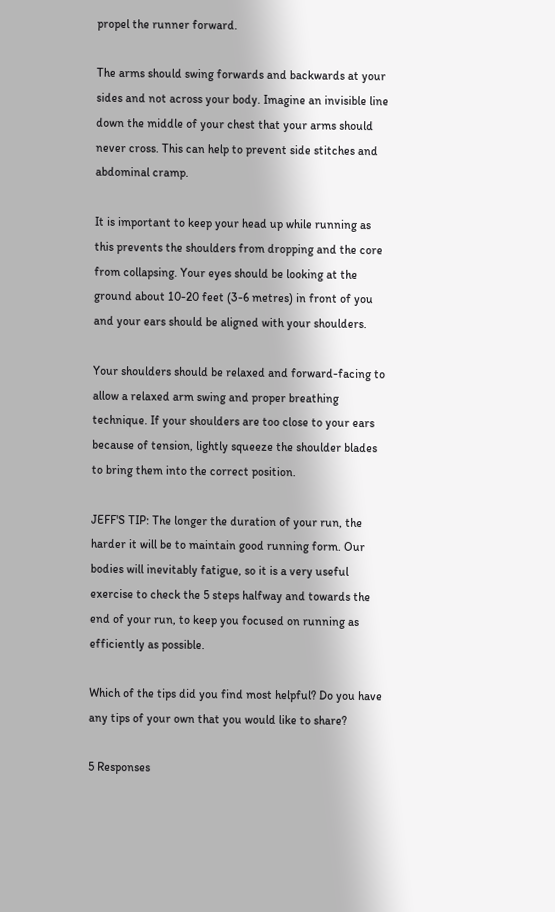propel the runner forward.

The arms should swing forwards and backwards at your sides and not across your body. Imagine an invisible line down the middle of your chest that your arms should never cross. This can help to prevent side stitches and abdominal cramp.

It is important to keep your head up while running as this prevents the shoulders from dropping and the core from collapsing. Your eyes should be looking at the ground about 10-20 feet (3-6 metres) in front of you and your ears should be aligned with your shoulders.

Your shoulders should be relaxed and forward-facing to allow a relaxed arm swing and proper breathing technique. If your shoulders are too close to your ears because of tension, lightly squeeze the shoulder blades to bring them into the correct position.

JEFF'S TIP: The longer the duration of your run, the harder it will be to maintain good running form. Our bodies will inevitably fatigue, so it is a very useful exercise to check the 5 steps halfway and towards the end of your run, to keep you focused on running as efficiently as possible.

Which of the tips did you find most helpful? Do you have any tips of your own that you would like to share?

5 Responses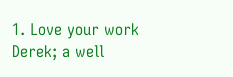1. Love your work Derek; a well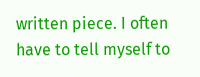written piece. I often have to tell myself to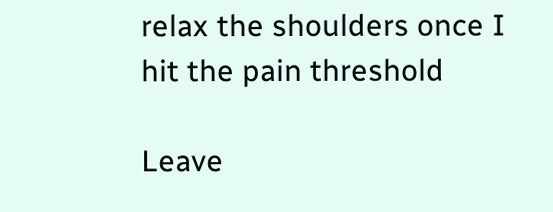relax the shoulders once I hit the pain threshold

Leave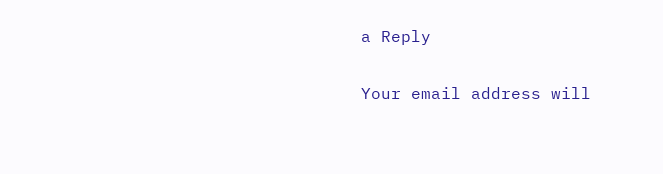a Reply

Your email address will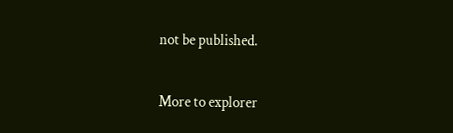not be published.

More to explorer